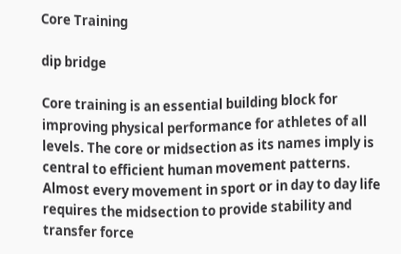Core Training

dip bridge

Core training is an essential building block for improving physical performance for athletes of all levels. The core or midsection as its names imply is central to efficient human movement patterns. Almost every movement in sport or in day to day life requires the midsection to provide stability and transfer force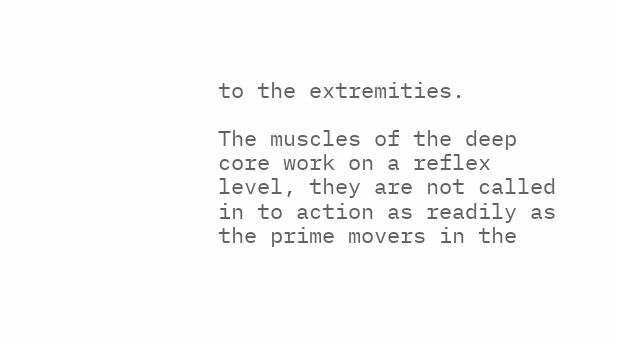to the extremities.

The muscles of the deep core work on a reflex level, they are not called in to action as readily as the prime movers in the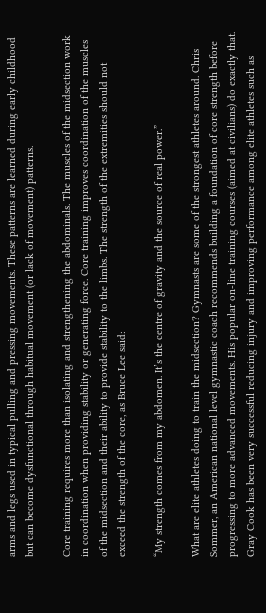arms and legs used in typical pulling and pressing movements. These patterns are learned during early childhood but can become dysfunctional through habitual movement (or lack of movement) patterns.

Core training requires more than isolating and strengthening the abdominals. The muscles of the midsection work in coordination when providing stability or generating force. Core training improves coordination of the muscles of the midsection and their ability to provide stability to the limbs. The strength of the extremities should not exceed the strength of the core, as Bruce Lee said:

“My strength comes from my abdomen. It’s the centre of gravity and the source of real power.”

What are elite athletes doing to train the midsection? Gymnasts are some of the strongest athletes around. Chris Sommer, an American national level gymnastic coach recommends building a foundation of core strength before progressing to more advanced movements. His popular on-line training courses (aimed at civilians) do exactly that. Gray Cook has been very successful reducing injury and improving performance among elite athletes such as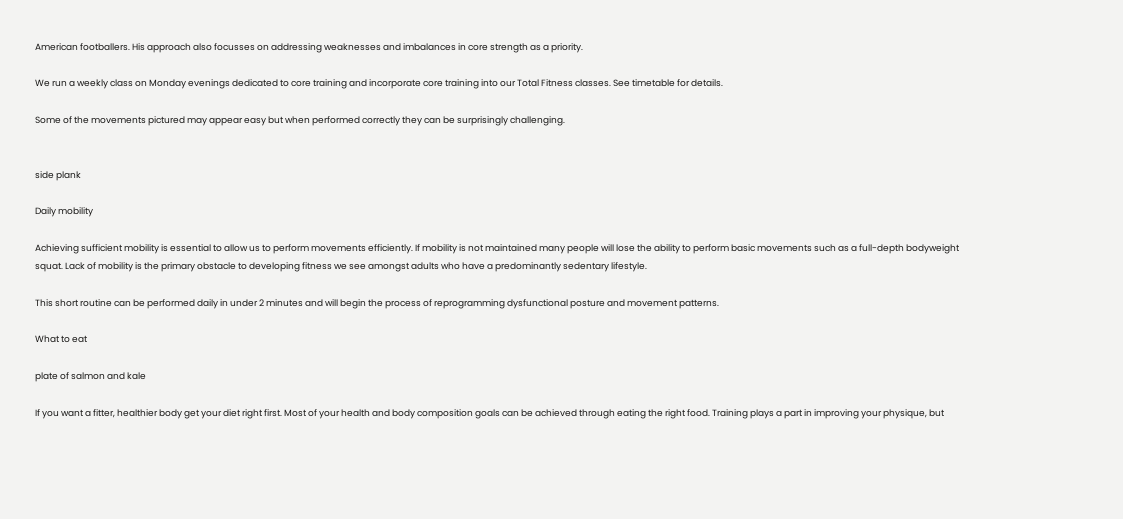American footballers. His approach also focusses on addressing weaknesses and imbalances in core strength as a priority.

We run a weekly class on Monday evenings dedicated to core training and incorporate core training into our Total Fitness classes. See timetable for details.

Some of the movements pictured may appear easy but when performed correctly they can be surprisingly challenging.


side plank

Daily mobility

Achieving sufficient mobility is essential to allow us to perform movements efficiently. If mobility is not maintained many people will lose the ability to perform basic movements such as a full-depth bodyweight squat. Lack of mobility is the primary obstacle to developing fitness we see amongst adults who have a predominantly sedentary lifestyle.

This short routine can be performed daily in under 2 minutes and will begin the process of reprogramming dysfunctional posture and movement patterns.

What to eat

plate of salmon and kale

If you want a fitter, healthier body get your diet right first. Most of your health and body composition goals can be achieved through eating the right food. Training plays a part in improving your physique, but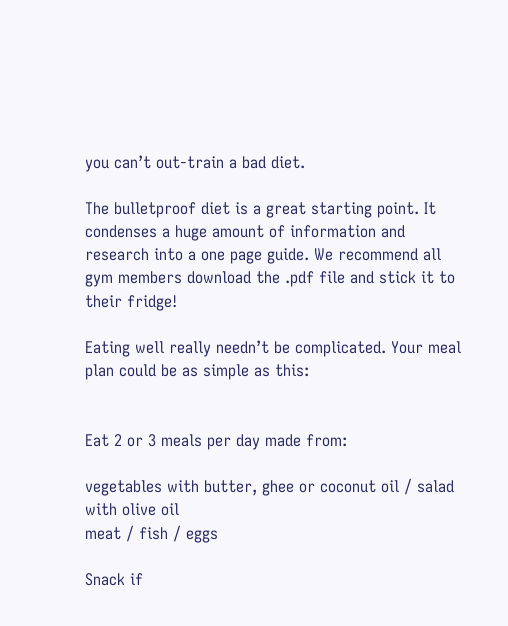you can’t out-train a bad diet.

The bulletproof diet is a great starting point. It condenses a huge amount of information and research into a one page guide. We recommend all gym members download the .pdf file and stick it to their fridge!

Eating well really needn’t be complicated. Your meal plan could be as simple as this:


Eat 2 or 3 meals per day made from:

vegetables with butter, ghee or coconut oil / salad with olive oil
meat / fish / eggs

Snack if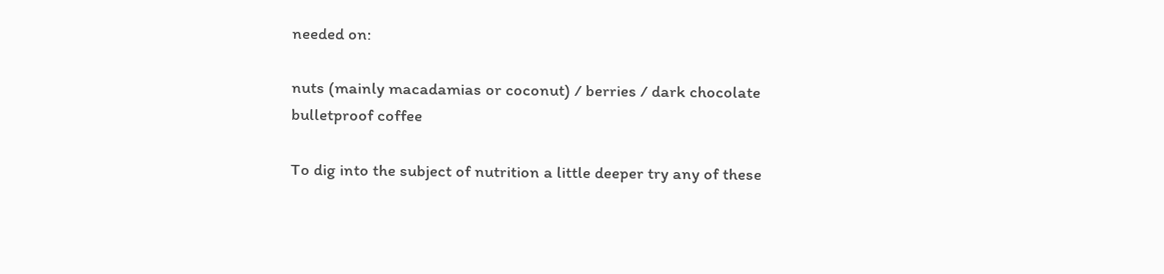needed on:

nuts (mainly macadamias or coconut) / berries / dark chocolate
bulletproof coffee

To dig into the subject of nutrition a little deeper try any of these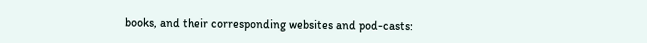books, and their corresponding websites and pod-casts: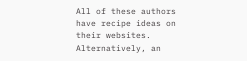All of these authors have recipe ideas on their websites. Alternatively, an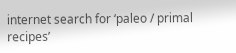internet search for ‘paleo / primal recipes’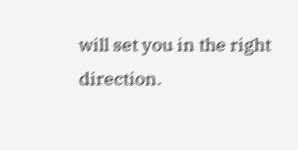will set you in the right direction.